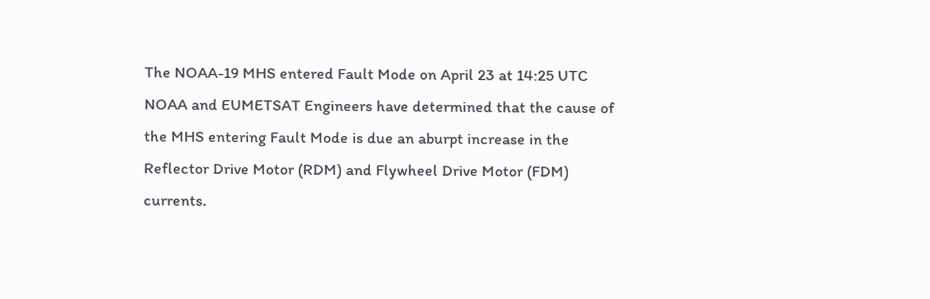The NOAA-19 MHS entered Fault Mode on April 23 at 14:25 UTC
NOAA and EUMETSAT Engineers have determined that the cause of the MHS entering Fault Mode is due an aburpt increase in the Reflector Drive Motor (RDM) and Flywheel Drive Motor (FDM) currents.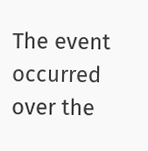The event occurred over the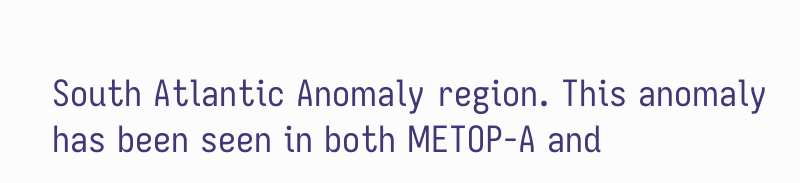South Atlantic Anomaly region. This anomaly has been seen in both METOP-A and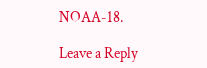NOAA-18.

Leave a Reply